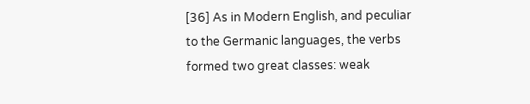[36] As in Modern English, and peculiar to the Germanic languages, the verbs formed two great classes: weak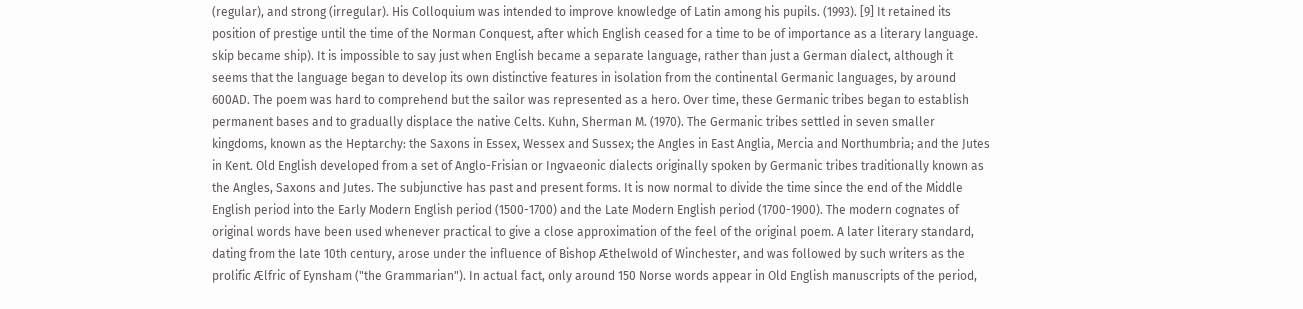(regular), and strong (irregular). His Colloquium was intended to improve knowledge of Latin among his pupils. (1993). [9] It retained its position of prestige until the time of the Norman Conquest, after which English ceased for a time to be of importance as a literary language. skip became ship). It is impossible to say just when English became a separate language, rather than just a German dialect, although it seems that the language began to develop its own distinctive features in isolation from the continental Germanic languages, by around 600AD. The poem was hard to comprehend but the sailor was represented as a hero. Over time, these Germanic tribes began to establish permanent bases and to gradually displace the native Celts. Kuhn, Sherman M. (1970). The Germanic tribes settled in seven smaller kingdoms, known as the Heptarchy: the Saxons in Essex, Wessex and Sussex; the Angles in East Anglia, Mercia and Northumbria; and the Jutes in Kent. Old English developed from a set of Anglo-Frisian or Ingvaeonic dialects originally spoken by Germanic tribes traditionally known as the Angles, Saxons and Jutes. The subjunctive has past and present forms. It is now normal to divide the time since the end of the Middle English period into the Early Modern English period (1500-1700) and the Late Modern English period (1700-1900). The modern cognates of original words have been used whenever practical to give a close approximation of the feel of the original poem. A later literary standard, dating from the late 10th century, arose under the influence of Bishop Æthelwold of Winchester, and was followed by such writers as the prolific Ælfric of Eynsham ("the Grammarian"). In actual fact, only around 150 Norse words appear in Old English manuscripts of the period,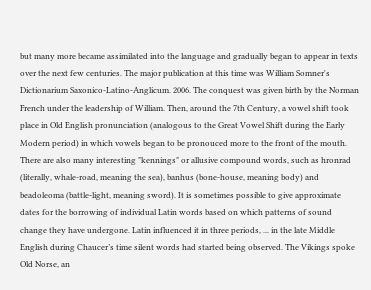but many more became assimilated into the language and gradually began to appear in texts over the next few centuries. The major publication at this time was William Somner's Dictionarium Saxonico-Latino-Anglicum. 2006. The conquest was given birth by the Norman French under the leadership of William. Then, around the 7th Century, a vowel shift took place in Old English pronunciation (analogous to the Great Vowel Shift during the Early Modern period) in which vowels began to be pronouced more to the front of the mouth. There are also many interesting "kennings" or allusive compound words, such as hronrad (literally, whale-road, meaning the sea), banhus (bone-house, meaning body) and beadoleoma (battle-light, meaning sword). It is sometimes possible to give approximate dates for the borrowing of individual Latin words based on which patterns of sound change they have undergone. Latin influenced it in three periods, ... in the late Middle English during Chaucer’s time silent words had started being observed. The Vikings spoke Old Norse, an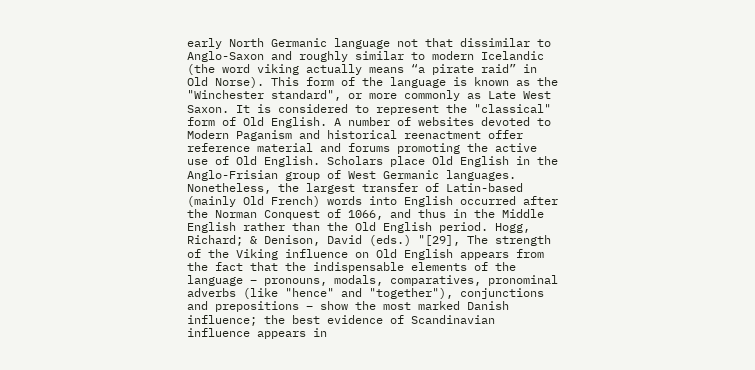early North Germanic language not that dissimilar to Anglo-Saxon and roughly similar to modern Icelandic (the word viking actually means “a pirate raid” in Old Norse). This form of the language is known as the "Winchester standard", or more commonly as Late West Saxon. It is considered to represent the "classical" form of Old English. A number of websites devoted to Modern Paganism and historical reenactment offer reference material and forums promoting the active use of Old English. Scholars place Old English in the Anglo-Frisian group of West Germanic languages. Nonetheless, the largest transfer of Latin-based (mainly Old French) words into English occurred after the Norman Conquest of 1066, and thus in the Middle English rather than the Old English period. Hogg, Richard; & Denison, David (eds.) "[29], The strength of the Viking influence on Old English appears from the fact that the indispensable elements of the language – pronouns, modals, comparatives, pronominal adverbs (like "hence" and "together"), conjunctions and prepositions – show the most marked Danish influence; the best evidence of Scandinavian influence appears in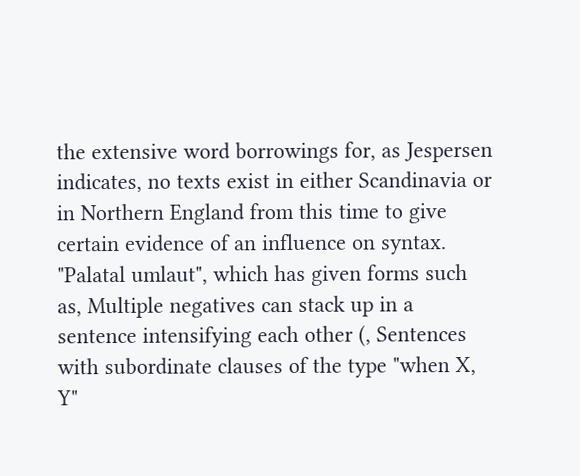the extensive word borrowings for, as Jespersen indicates, no texts exist in either Scandinavia or in Northern England from this time to give certain evidence of an influence on syntax. "Palatal umlaut", which has given forms such as, Multiple negatives can stack up in a sentence intensifying each other (, Sentences with subordinate clauses of the type "when X, Y"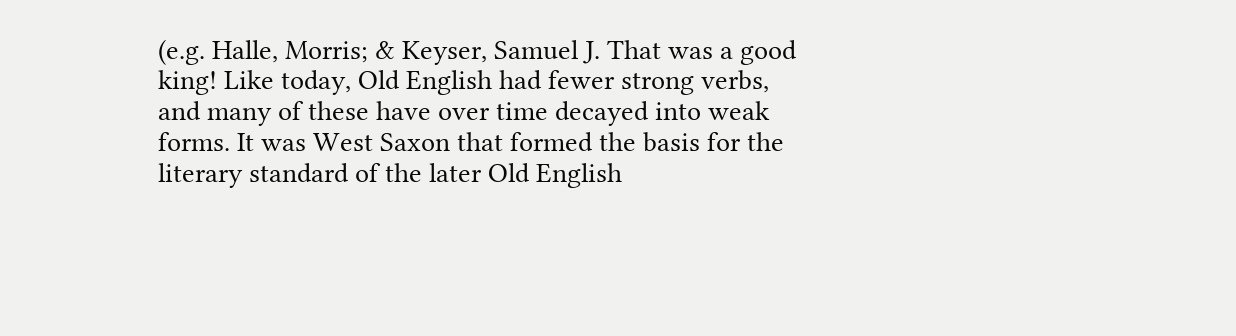(e.g. Halle, Morris; & Keyser, Samuel J. That was a good king! Like today, Old English had fewer strong verbs, and many of these have over time decayed into weak forms. It was West Saxon that formed the basis for the literary standard of the later Old English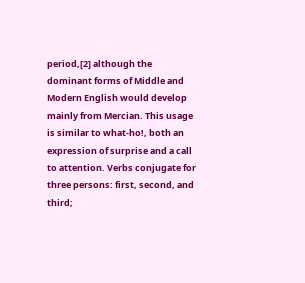period,[2] although the dominant forms of Middle and Modern English would develop mainly from Mercian. This usage is similar to what-ho!, both an expression of surprise and a call to attention. Verbs conjugate for three persons: first, second, and third;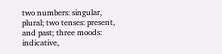two numbers: singular, plural; two tenses: present, and past; three moods: indicative,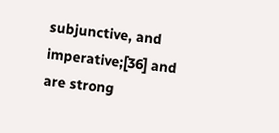subjunctive, and imperative;[36] and are strong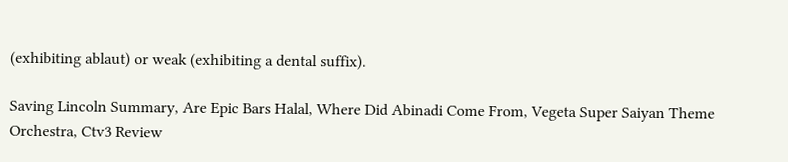(exhibiting ablaut) or weak (exhibiting a dental suffix).

Saving Lincoln Summary, Are Epic Bars Halal, Where Did Abinadi Come From, Vegeta Super Saiyan Theme Orchestra, Ctv3 Review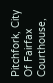Pitchfork, City Of Fairfax Courthouse,